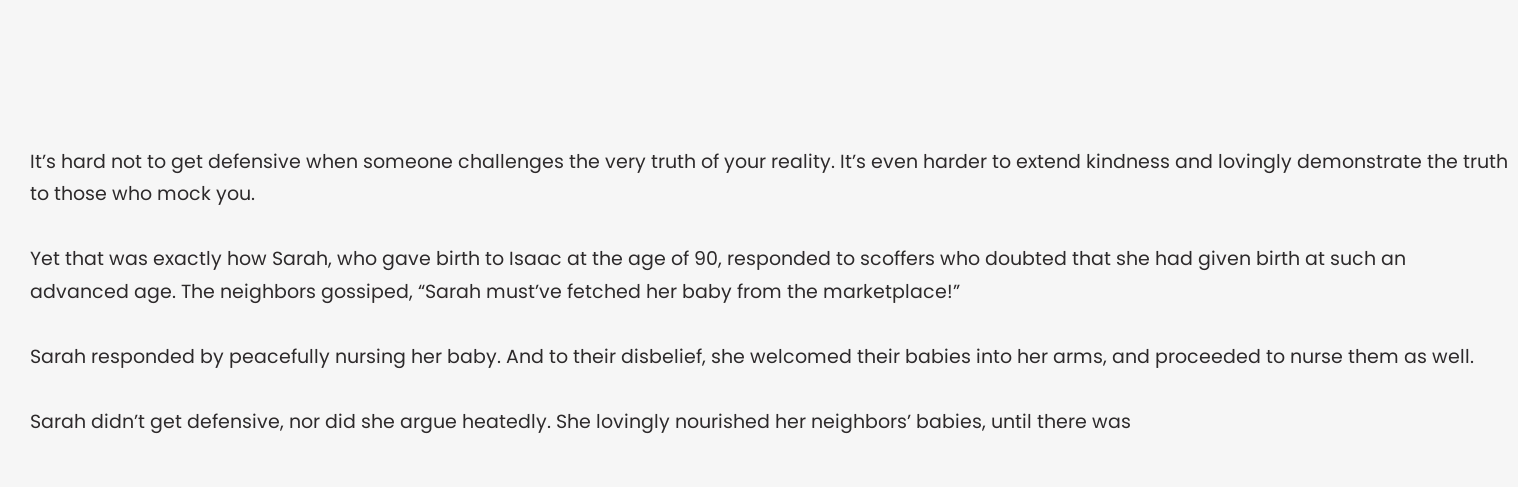It’s hard not to get defensive when someone challenges the very truth of your reality. It’s even harder to extend kindness and lovingly demonstrate the truth to those who mock you.

Yet that was exactly how Sarah, who gave birth to Isaac at the age of 90, responded to scoffers who doubted that she had given birth at such an advanced age. The neighbors gossiped, “Sarah must’ve fetched her baby from the marketplace!”

Sarah responded by peacefully nursing her baby. And to their disbelief, she welcomed their babies into her arms, and proceeded to nurse them as well.

Sarah didn’t get defensive, nor did she argue heatedly. She lovingly nourished her neighbors’ babies, until there was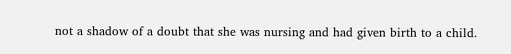not a shadow of a doubt that she was nursing and had given birth to a child.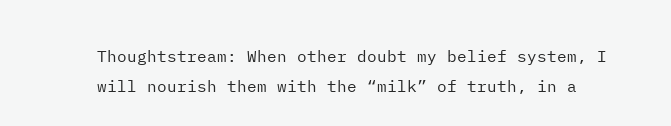Thoughtstream: When other doubt my belief system, I will nourish them with the “milk” of truth, in a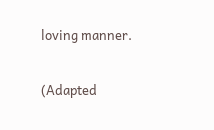loving manner.

(Adapted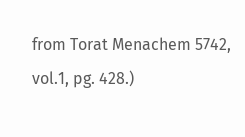from Torat Menachem 5742, vol.1, pg. 428.)